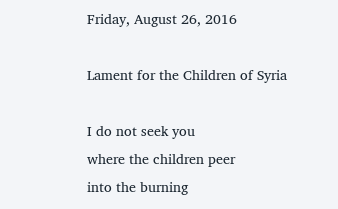Friday, August 26, 2016

Lament for the Children of Syria

I do not seek you
where the children peer
into the burning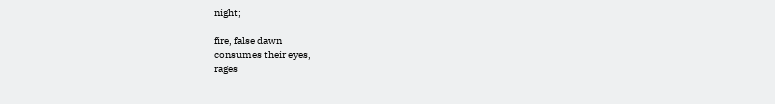night;

fire, false dawn
consumes their eyes,
rages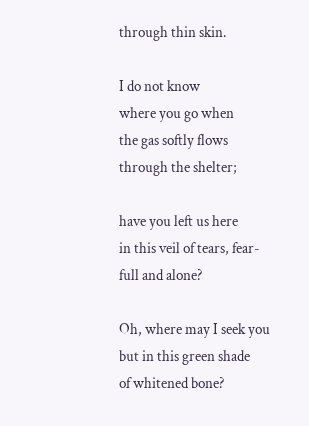through thin skin.

I do not know
where you go when
the gas softly flows
through the shelter;

have you left us here
in this veil of tears, fear-
full and alone?

Oh, where may I seek you
but in this green shade
of whitened bone?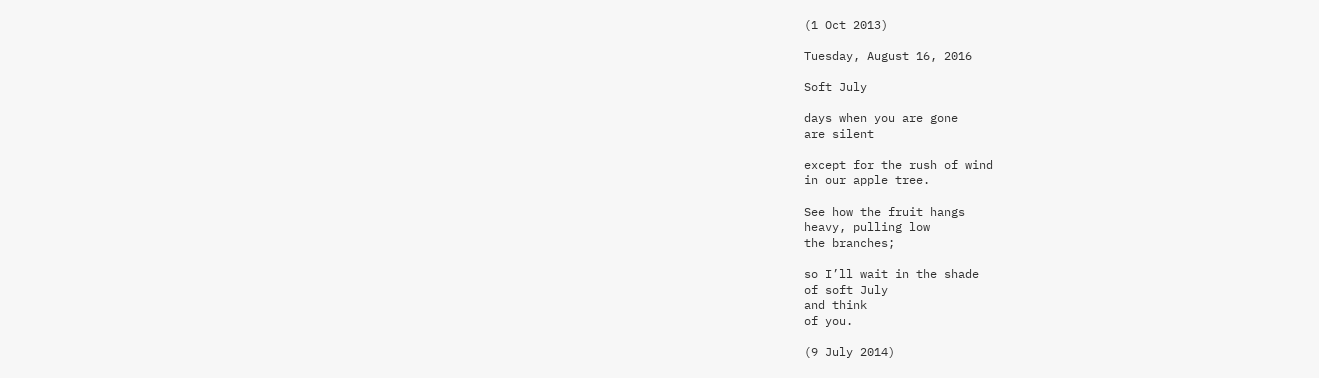(1 Oct 2013)

Tuesday, August 16, 2016

Soft July

days when you are gone
are silent

except for the rush of wind
in our apple tree.

See how the fruit hangs
heavy, pulling low
the branches;

so I’ll wait in the shade
of soft July
and think
of you.

(9 July 2014)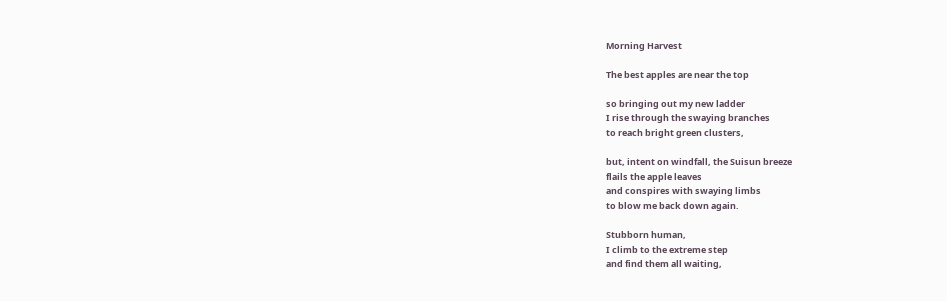Morning Harvest

The best apples are near the top

so bringing out my new ladder
I rise through the swaying branches
to reach bright green clusters,

but, intent on windfall, the Suisun breeze
flails the apple leaves
and conspires with swaying limbs
to blow me back down again.

Stubborn human,
I climb to the extreme step
and find them all waiting,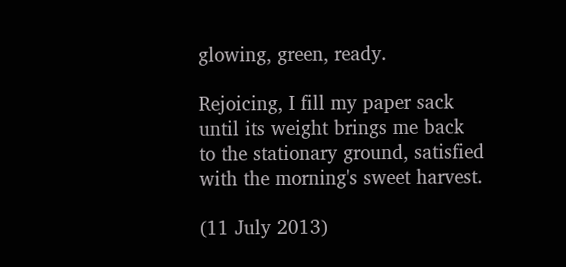glowing, green, ready.

Rejoicing, I fill my paper sack
until its weight brings me back
to the stationary ground, satisfied
with the morning's sweet harvest.

(11 July 2013)